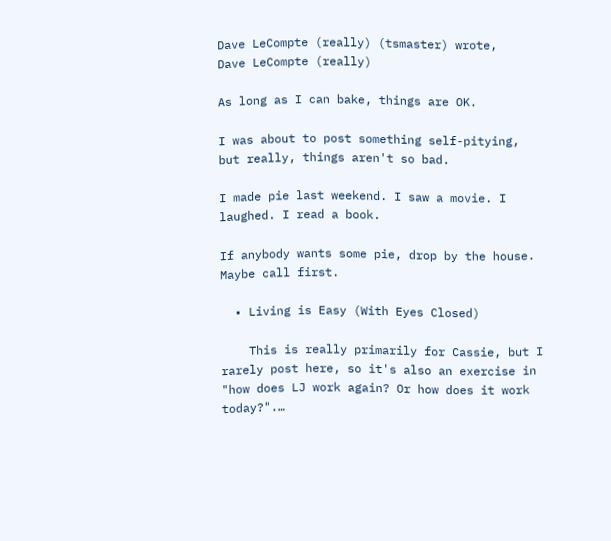Dave LeCompte (really) (tsmaster) wrote,
Dave LeCompte (really)

As long as I can bake, things are OK.

I was about to post something self-pitying, but really, things aren't so bad.

I made pie last weekend. I saw a movie. I laughed. I read a book.

If anybody wants some pie, drop by the house. Maybe call first.

  • Living is Easy (With Eyes Closed)

    This is really primarily for Cassie, but I rarely post here, so it's also an exercise in "how does LJ work again? Or how does it work today?".…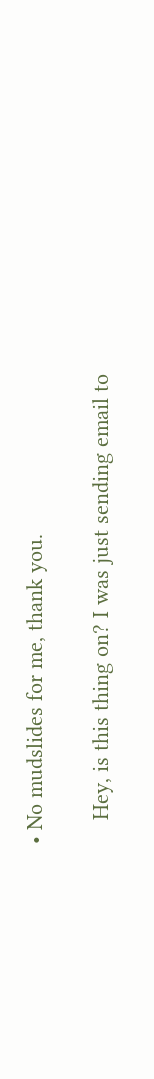• No mudslides for me, thank you.

    Hey, is this thing on? I was just sending email to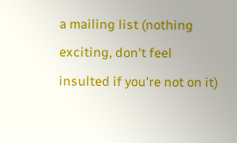a mailing list (nothing exciting, don't feel insulted if you're not on it)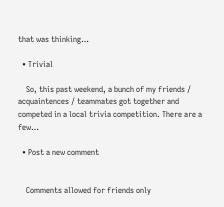that was thinking…

  • Trivial

    So, this past weekend, a bunch of my friends / acquaintences / teammates got together and competed in a local trivia competition. There are a few…

  • Post a new comment


    Comments allowed for friends only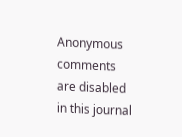Anonymous comments are disabled in this journal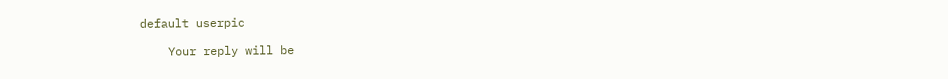default userpic

    Your reply will be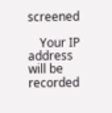screened

    Your IP address will be recorded